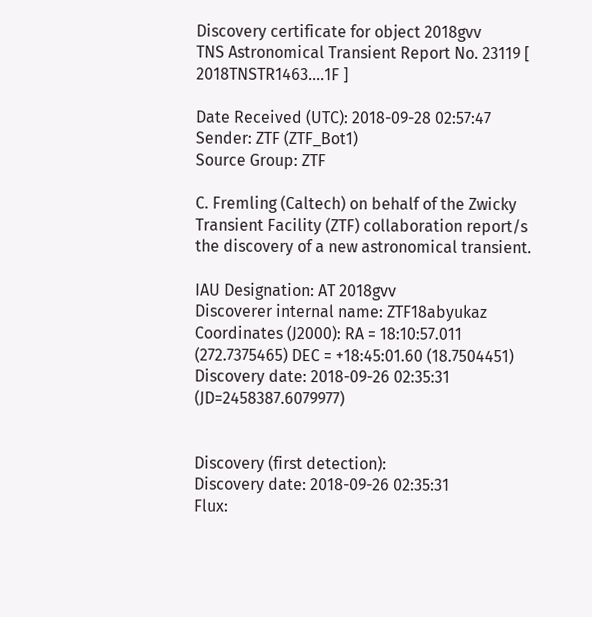Discovery certificate for object 2018gvv
TNS Astronomical Transient Report No. 23119 [ 2018TNSTR1463....1F ]

Date Received (UTC): 2018-09-28 02:57:47
Sender: ZTF (ZTF_Bot1)
Source Group: ZTF

C. Fremling (Caltech) on behalf of the Zwicky Transient Facility (ZTF) collaboration report/s the discovery of a new astronomical transient.

IAU Designation: AT 2018gvv
Discoverer internal name: ZTF18abyukaz
Coordinates (J2000): RA = 18:10:57.011 (272.7375465) DEC = +18:45:01.60 (18.7504451)
Discovery date: 2018-09-26 02:35:31 (JD=2458387.6079977)


Discovery (first detection):
Discovery date: 2018-09-26 02:35:31
Flux: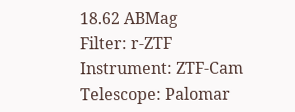18.62 ABMag
Filter: r-ZTF
Instrument: ZTF-Cam
Telescope: Palomar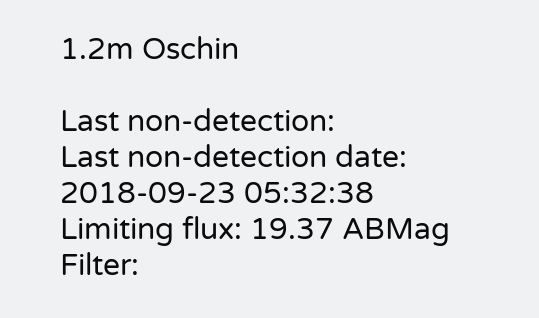1.2m Oschin

Last non-detection:
Last non-detection date: 2018-09-23 05:32:38
Limiting flux: 19.37 ABMag
Filter: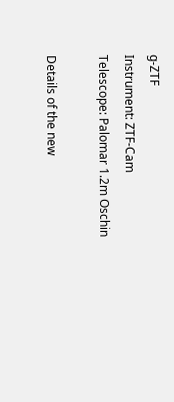g-ZTF
Instrument: ZTF-Cam
Telescope: Palomar 1.2m Oschin

Details of the new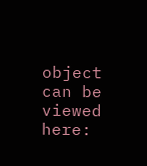object can be viewed here: